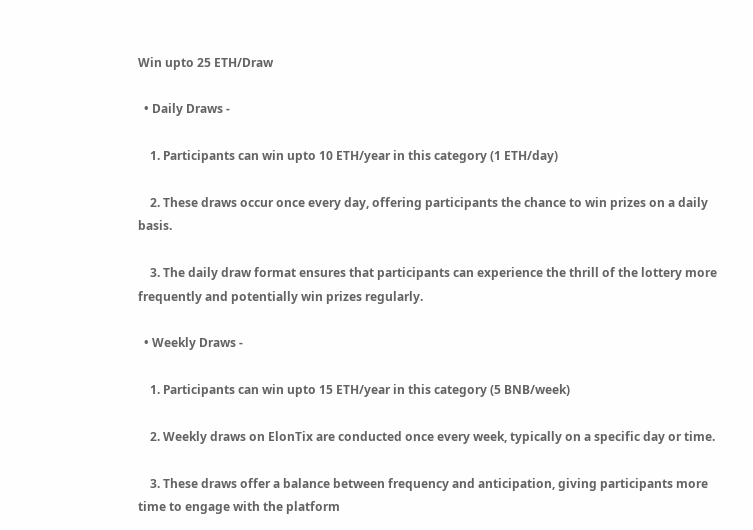Win upto 25 ETH/Draw

  • Daily Draws -

    1. Participants can win upto 10 ETH/year in this category (1 ETH/day)

    2. These draws occur once every day, offering participants the chance to win prizes on a daily basis.

    3. The daily draw format ensures that participants can experience the thrill of the lottery more frequently and potentially win prizes regularly.

  • Weekly Draws -

    1. Participants can win upto 15 ETH/year in this category (5 BNB/week)

    2. Weekly draws on ElonTix are conducted once every week, typically on a specific day or time.

    3. These draws offer a balance between frequency and anticipation, giving participants more time to engage with the platform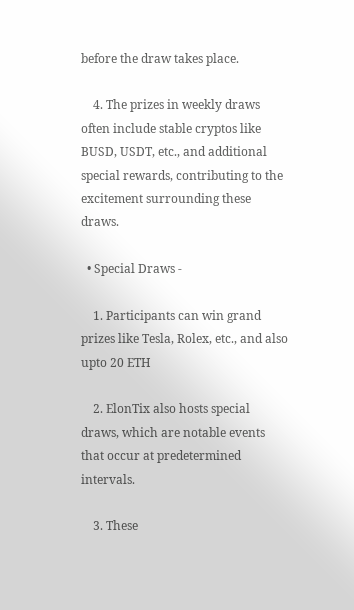before the draw takes place.

    4. The prizes in weekly draws often include stable cryptos like BUSD, USDT, etc., and additional special rewards, contributing to the excitement surrounding these draws.

  • Special Draws -

    1. Participants can win grand prizes like Tesla, Rolex, etc., and also upto 20 ETH

    2. ElonTix also hosts special draws, which are notable events that occur at predetermined intervals.

    3. These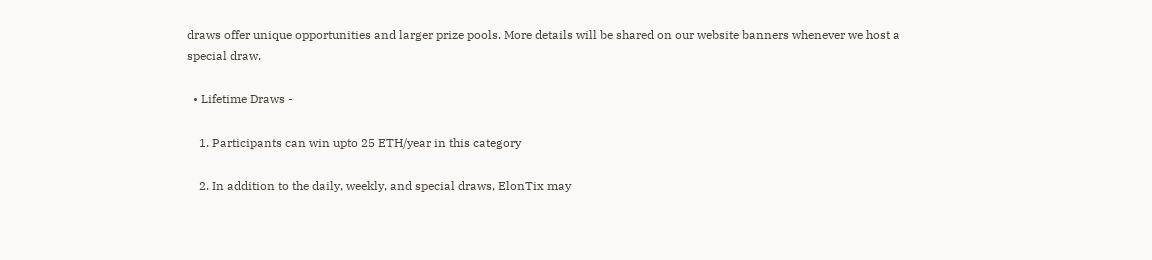draws offer unique opportunities and larger prize pools. More details will be shared on our website banners whenever we host a special draw.

  • Lifetime Draws -

    1. Participants can win upto 25 ETH/year in this category

    2. In addition to the daily, weekly, and special draws, ElonTix may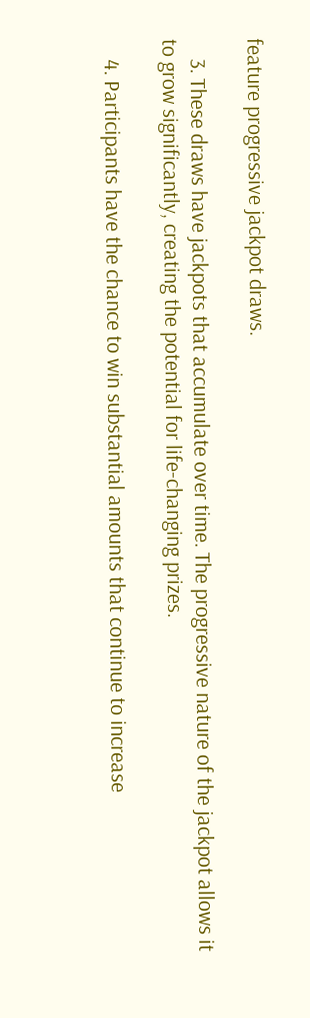feature progressive jackpot draws.

    3. These draws have jackpots that accumulate over time. The progressive nature of the jackpot allows it to grow significantly, creating the potential for life-changing prizes.

    4. Participants have the chance to win substantial amounts that continue to increase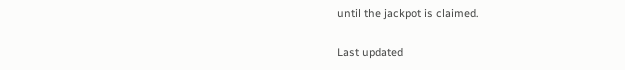until the jackpot is claimed.

Last updated